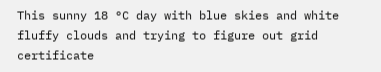This sunny 18 °C day with blue skies and white fluffy clouds and trying to figure out grid certificate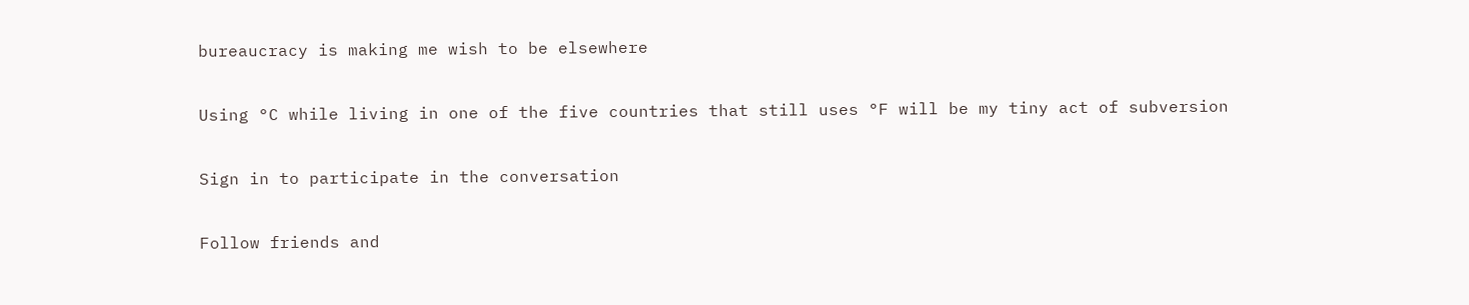bureaucracy is making me wish to be elsewhere

Using °C while living in one of the five countries that still uses °F will be my tiny act of subversion

Sign in to participate in the conversation

Follow friends and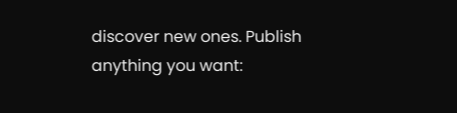discover new ones. Publish anything you want: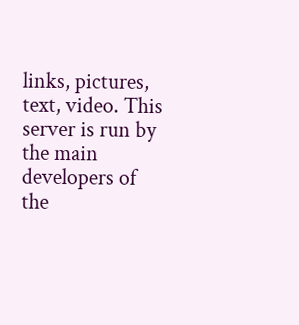links, pictures, text, video. This server is run by the main developers of the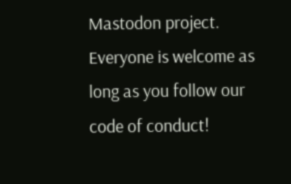Mastodon project. Everyone is welcome as long as you follow our code of conduct!